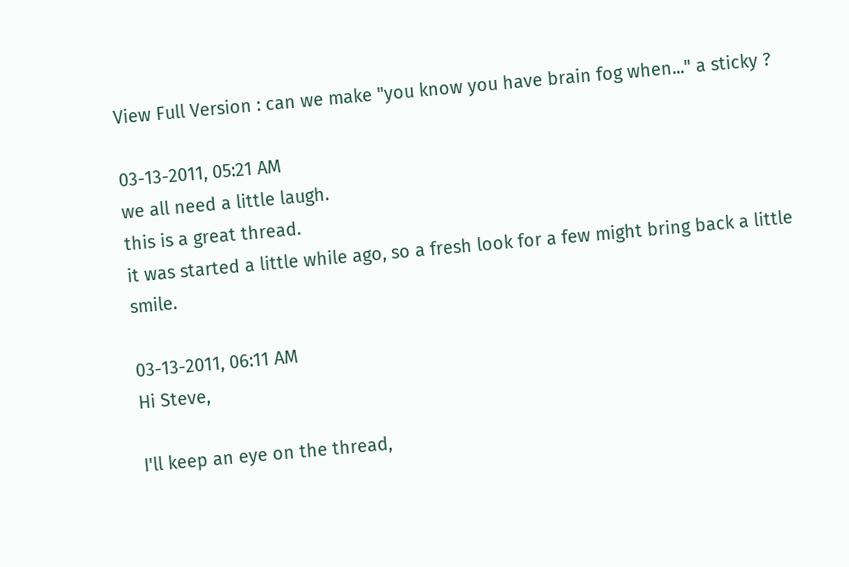View Full Version : can we make "you know you have brain fog when..." a sticky ?

03-13-2011, 05:21 AM
we all need a little laugh.
this is a great thread.
it was started a little while ago, so a fresh look for a few might bring back a little smile.

03-13-2011, 06:11 AM
Hi Steve,

I'll keep an eye on the thread,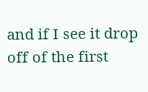and if I see it drop off of the first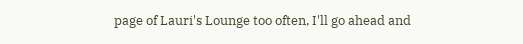page of Lauri's Lounge too often, I'll go ahead and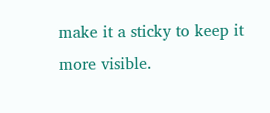make it a sticky to keep it more visible.